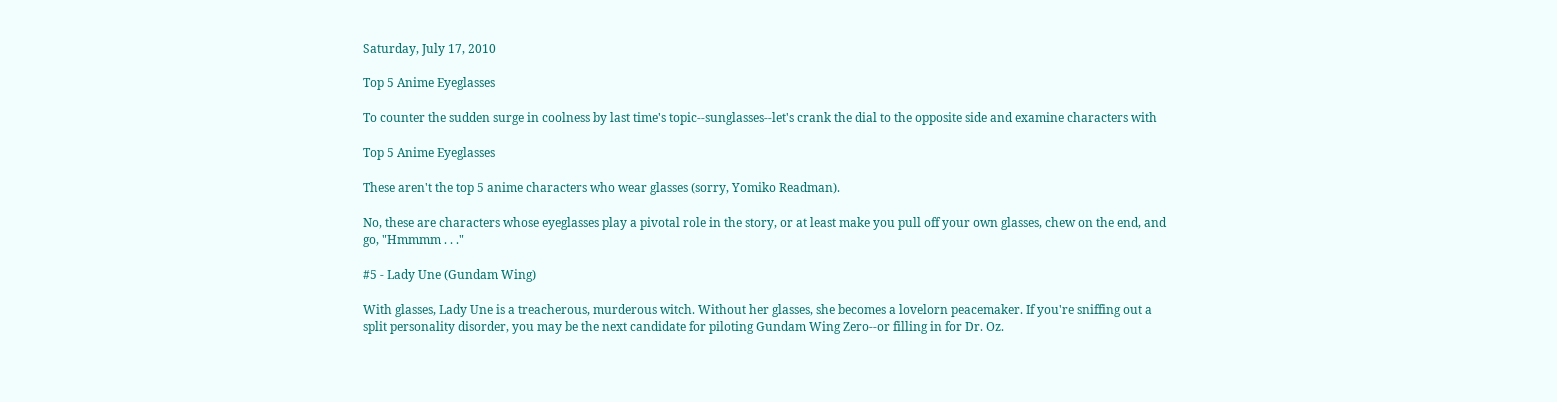Saturday, July 17, 2010

Top 5 Anime Eyeglasses

To counter the sudden surge in coolness by last time's topic--sunglasses--let's crank the dial to the opposite side and examine characters with

Top 5 Anime Eyeglasses

These aren't the top 5 anime characters who wear glasses (sorry, Yomiko Readman).

No, these are characters whose eyeglasses play a pivotal role in the story, or at least make you pull off your own glasses, chew on the end, and go, "Hmmmm . . ."

#5 - Lady Une (Gundam Wing)

With glasses, Lady Une is a treacherous, murderous witch. Without her glasses, she becomes a lovelorn peacemaker. If you're sniffing out a split personality disorder, you may be the next candidate for piloting Gundam Wing Zero--or filling in for Dr. Oz.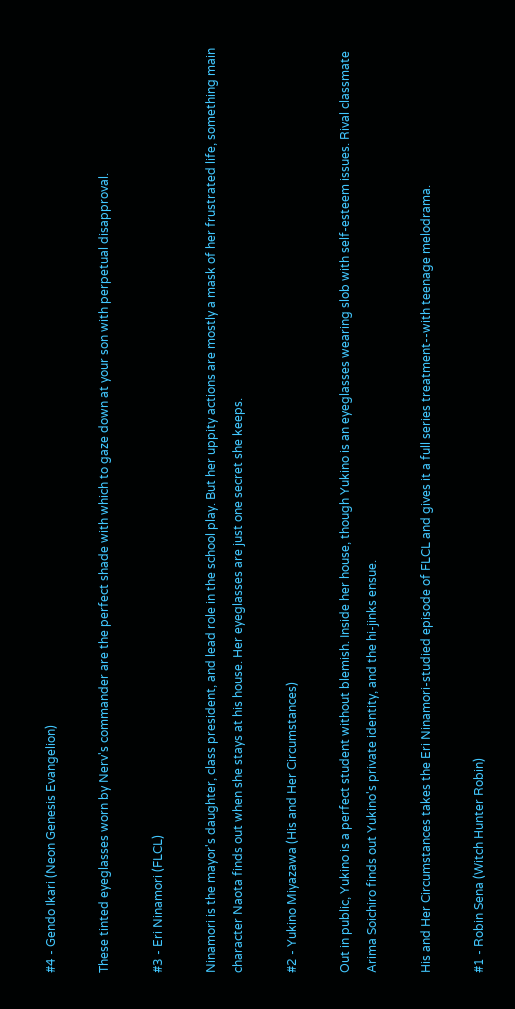#4 - Gendo Ikari (Neon Genesis Evangelion)

These tinted eyeglasses worn by Nerv's commander are the perfect shade with which to gaze down at your son with perpetual disapproval.

#3 - Eri Ninamori (FLCL)

Ninamori is the mayor's daughter, class president, and lead role in the school play. But her uppity actions are mostly a mask of her frustrated life, something main character Naota finds out when she stays at his house. Her eyeglasses are just one secret she keeps.

#2 - Yukino Miyazawa (His and Her Circumstances)

Out in public, Yukino is a perfect student without blemish. Inside her house, though Yukino is an eyeglasses wearing slob with self-esteem issues. Rival classmate Arima Soichiro finds out Yukino's private identity, and the hi-jinks ensue.

His and Her Circumstances takes the Eri Ninamori-studied episode of FLCL and gives it a full series treatment--with teenage melodrama.

#1 - Robin Sena (Witch Hunter Robin)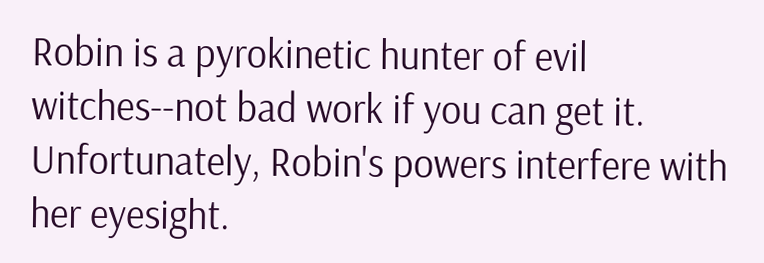Robin is a pyrokinetic hunter of evil witches--not bad work if you can get it. Unfortunately, Robin's powers interfere with her eyesight.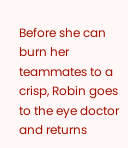Before she can burn her teammates to a crisp, Robin goes to the eye doctor and returns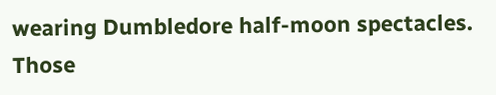wearing Dumbledore half-moon spectacles. Those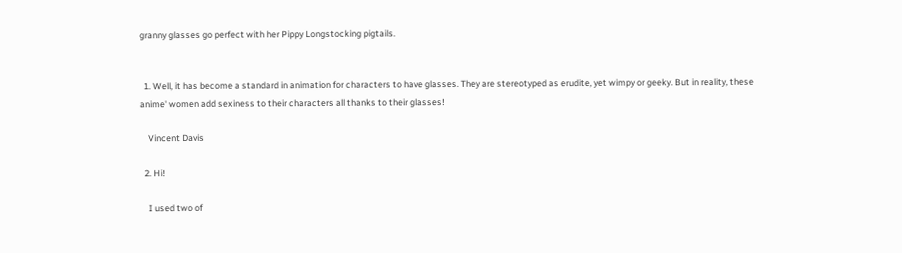granny glasses go perfect with her Pippy Longstocking pigtails.


  1. Well, it has become a standard in animation for characters to have glasses. They are stereotyped as erudite, yet wimpy or geeky. But in reality, these anime' women add sexiness to their characters all thanks to their glasses!

    Vincent Davis

  2. Hi!

    I used two of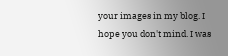your images in my blog. I hope you don't mind. I was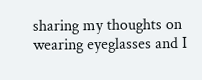sharing my thoughts on wearing eyeglasses and I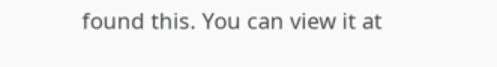found this. You can view it at